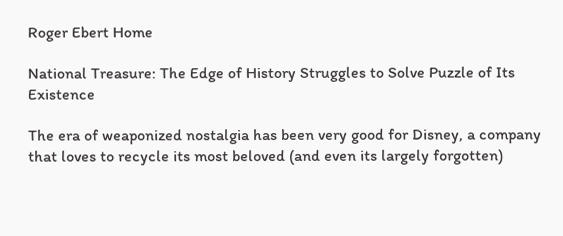Roger Ebert Home

National Treasure: The Edge of History Struggles to Solve Puzzle of Its Existence

The era of weaponized nostalgia has been very good for Disney, a company that loves to recycle its most beloved (and even its largely forgotten)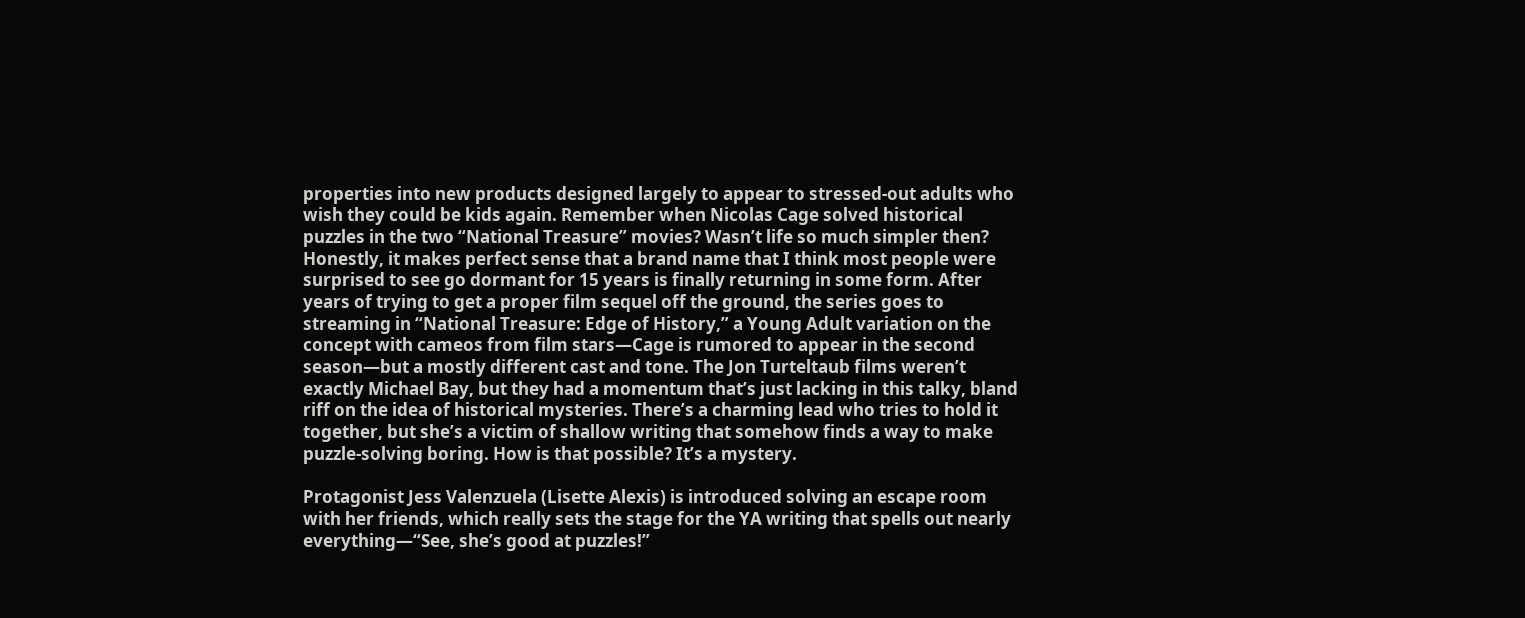properties into new products designed largely to appear to stressed-out adults who wish they could be kids again. Remember when Nicolas Cage solved historical puzzles in the two “National Treasure” movies? Wasn’t life so much simpler then? Honestly, it makes perfect sense that a brand name that I think most people were surprised to see go dormant for 15 years is finally returning in some form. After years of trying to get a proper film sequel off the ground, the series goes to streaming in “National Treasure: Edge of History,” a Young Adult variation on the concept with cameos from film stars—Cage is rumored to appear in the second season—but a mostly different cast and tone. The Jon Turteltaub films weren’t exactly Michael Bay, but they had a momentum that’s just lacking in this talky, bland riff on the idea of historical mysteries. There’s a charming lead who tries to hold it together, but she’s a victim of shallow writing that somehow finds a way to make puzzle-solving boring. How is that possible? It’s a mystery.

Protagonist Jess Valenzuela (Lisette Alexis) is introduced solving an escape room with her friends, which really sets the stage for the YA writing that spells out nearly everything—“See, she’s good at puzzles!”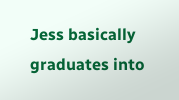Jess basically graduates into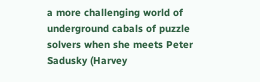a more challenging world of underground cabals of puzzle solvers when she meets Peter Sadusky (Harvey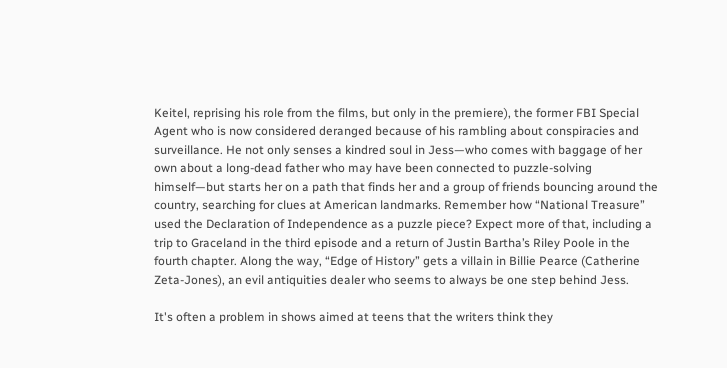Keitel, reprising his role from the films, but only in the premiere), the former FBI Special Agent who is now considered deranged because of his rambling about conspiracies and surveillance. He not only senses a kindred soul in Jess—who comes with baggage of her own about a long-dead father who may have been connected to puzzle-solving himself—but starts her on a path that finds her and a group of friends bouncing around the country, searching for clues at American landmarks. Remember how “National Treasure” used the Declaration of Independence as a puzzle piece? Expect more of that, including a trip to Graceland in the third episode and a return of Justin Bartha’s Riley Poole in the fourth chapter. Along the way, “Edge of History” gets a villain in Billie Pearce (Catherine Zeta-Jones), an evil antiquities dealer who seems to always be one step behind Jess.

It's often a problem in shows aimed at teens that the writers think they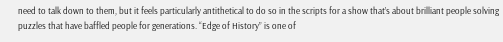need to talk down to them, but it feels particularly antithetical to do so in the scripts for a show that’s about brilliant people solving puzzles that have baffled people for generations. “Edge of History” is one of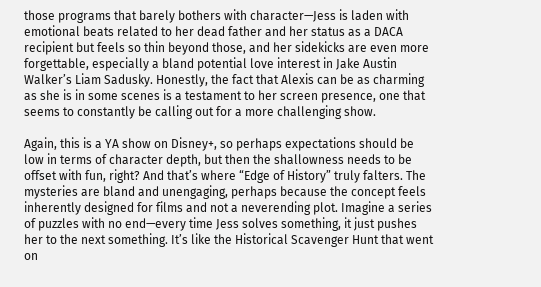those programs that barely bothers with character—Jess is laden with emotional beats related to her dead father and her status as a DACA recipient but feels so thin beyond those, and her sidekicks are even more forgettable, especially a bland potential love interest in Jake Austin Walker’s Liam Sadusky. Honestly, the fact that Alexis can be as charming as she is in some scenes is a testament to her screen presence, one that seems to constantly be calling out for a more challenging show.

Again, this is a YA show on Disney+, so perhaps expectations should be low in terms of character depth, but then the shallowness needs to be offset with fun, right? And that’s where “Edge of History” truly falters. The mysteries are bland and unengaging, perhaps because the concept feels inherently designed for films and not a neverending plot. Imagine a series of puzzles with no end—every time Jess solves something, it just pushes her to the next something. It’s like the Historical Scavenger Hunt that went on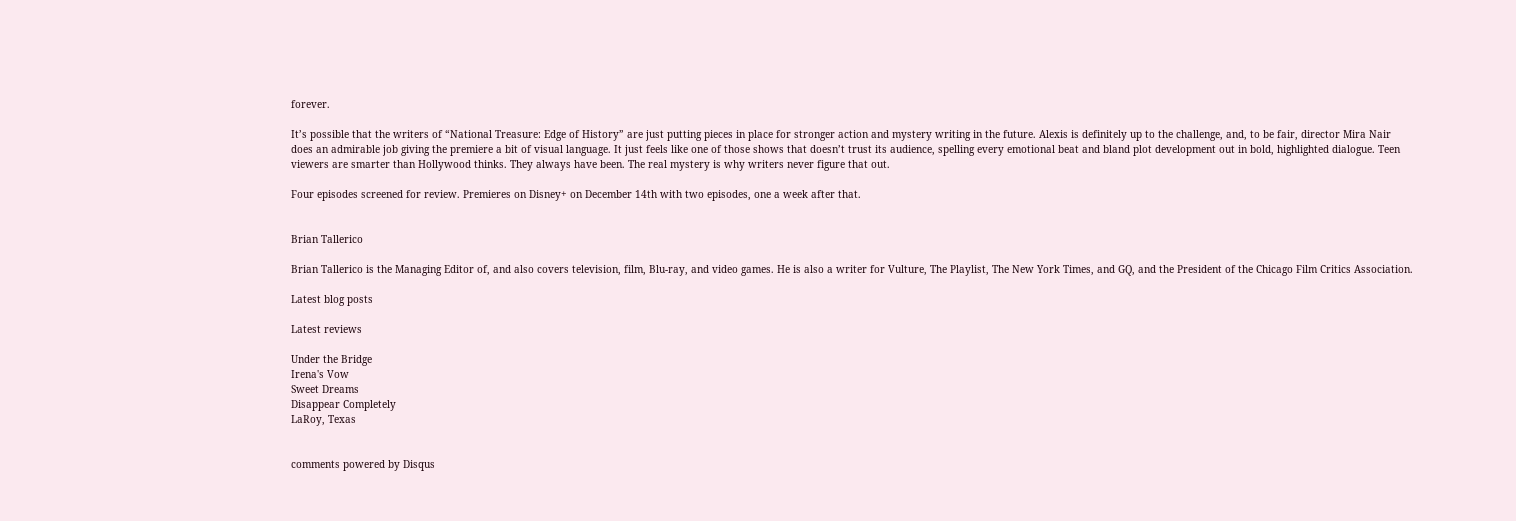forever.

It’s possible that the writers of “National Treasure: Edge of History” are just putting pieces in place for stronger action and mystery writing in the future. Alexis is definitely up to the challenge, and, to be fair, director Mira Nair does an admirable job giving the premiere a bit of visual language. It just feels like one of those shows that doesn’t trust its audience, spelling every emotional beat and bland plot development out in bold, highlighted dialogue. Teen viewers are smarter than Hollywood thinks. They always have been. The real mystery is why writers never figure that out.

Four episodes screened for review. Premieres on Disney+ on December 14th with two episodes, one a week after that.


Brian Tallerico

Brian Tallerico is the Managing Editor of, and also covers television, film, Blu-ray, and video games. He is also a writer for Vulture, The Playlist, The New York Times, and GQ, and the President of the Chicago Film Critics Association.

Latest blog posts

Latest reviews

Under the Bridge
Irena's Vow
Sweet Dreams
Disappear Completely
LaRoy, Texas


comments powered by Disqus